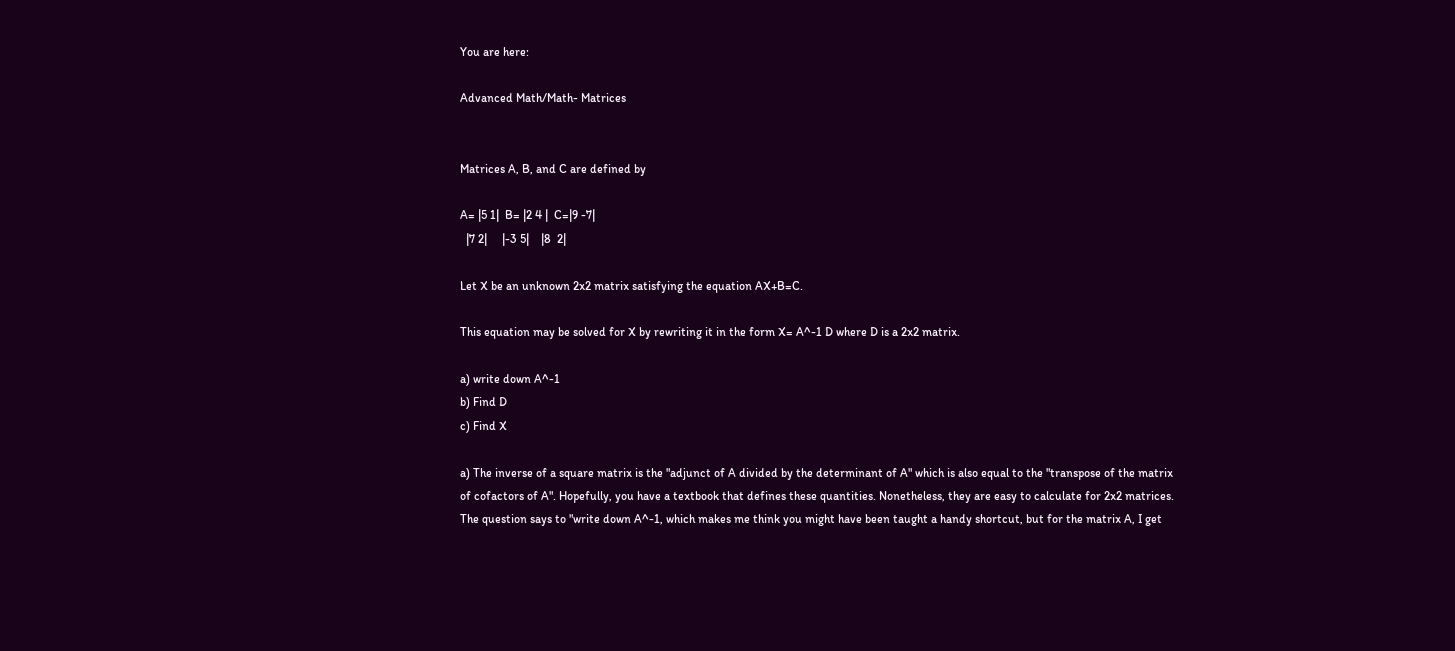You are here:

Advanced Math/Math- Matrices


Matrices A, B, and C are defined by

A= |5 1|  B= |2 4 |  C=|9 -7|
  |7 2|     |-3 5|    |8  2|

Let X be an unknown 2x2 matrix satisfying the equation AX+B=C.

This equation may be solved for X by rewriting it in the form X= A^-1 D where D is a 2x2 matrix.

a) write down A^-1
b) Find D
c) Find X

a) The inverse of a square matrix is the "adjunct of A divided by the determinant of A" which is also equal to the "transpose of the matrix of cofactors of A". Hopefully, you have a textbook that defines these quantities. Nonetheless, they are easy to calculate for 2x2 matrices. The question says to "write down A^-1, which makes me think you might have been taught a handy shortcut, but for the matrix A, I get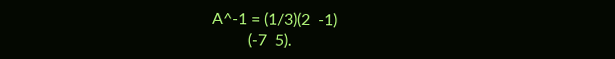A^-1 = (1/3)(2  -1)
         (-7  5).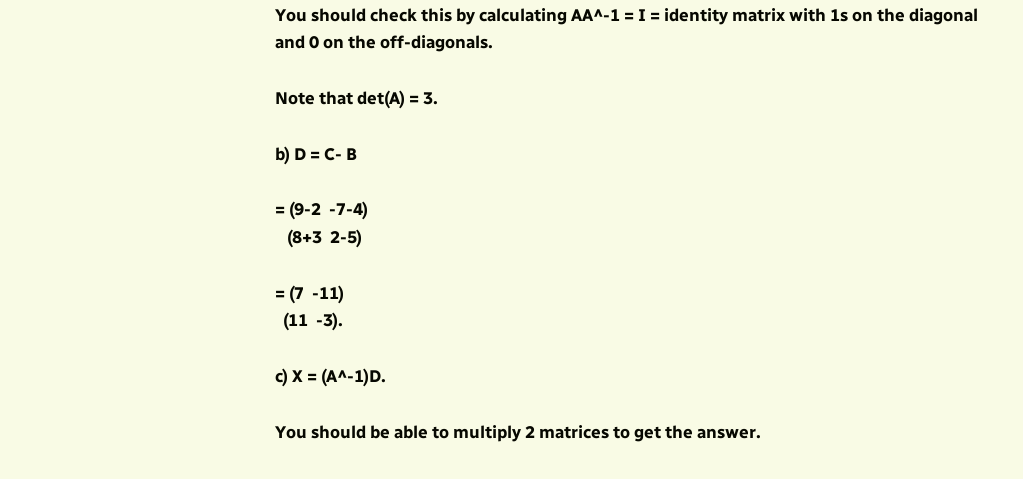You should check this by calculating AA^-1 = I = identity matrix with 1s on the diagonal and 0 on the off-diagonals.

Note that det(A) = 3.

b) D = C- B

= (9-2  -7-4)
   (8+3  2-5)

= (7  -11)
  (11  -3).

c) X = (A^-1)D.

You should be able to multiply 2 matrices to get the answer.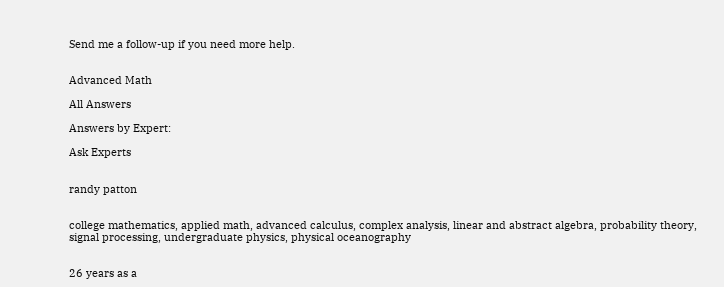Send me a follow-up if you need more help.


Advanced Math

All Answers

Answers by Expert:

Ask Experts


randy patton


college mathematics, applied math, advanced calculus, complex analysis, linear and abstract algebra, probability theory, signal processing, undergraduate physics, physical oceanography


26 years as a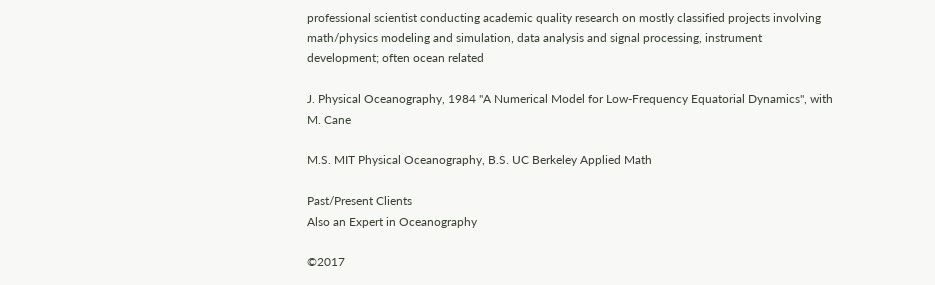professional scientist conducting academic quality research on mostly classified projects involving math/physics modeling and simulation, data analysis and signal processing, instrument development; often ocean related

J. Physical Oceanography, 1984 "A Numerical Model for Low-Frequency Equatorial Dynamics", with M. Cane

M.S. MIT Physical Oceanography, B.S. UC Berkeley Applied Math

Past/Present Clients
Also an Expert in Oceanography

©2017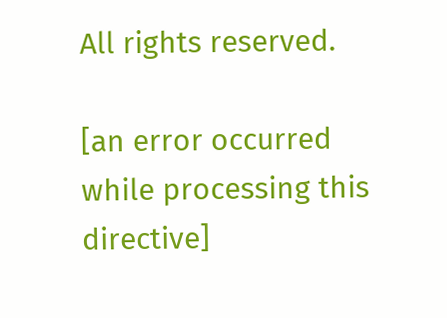All rights reserved.

[an error occurred while processing this directive]